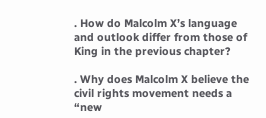. How do Malcolm X’s language and outlook differ from those of King in the previous chapter?

. Why does Malcolm X believe the civil rights movement needs a “new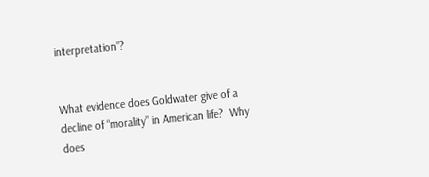interpretation”?


What evidence does Goldwater give of a decline of “morality” in American life?  Why does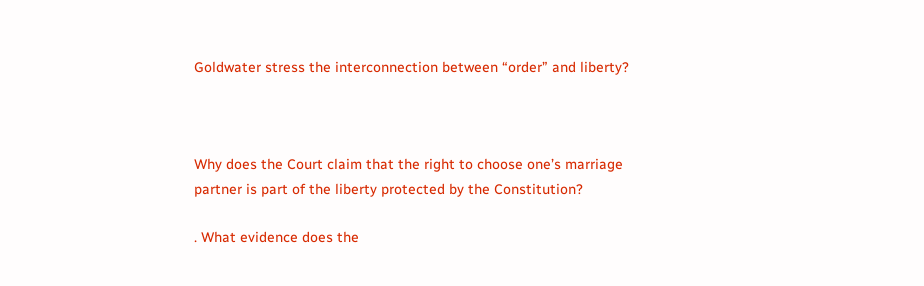Goldwater stress the interconnection between “order” and liberty?



Why does the Court claim that the right to choose one’s marriage partner is part of the liberty protected by the Constitution?

. What evidence does the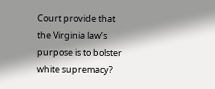Court provide that the Virginia law’s purpose is to bolster white supremacy?